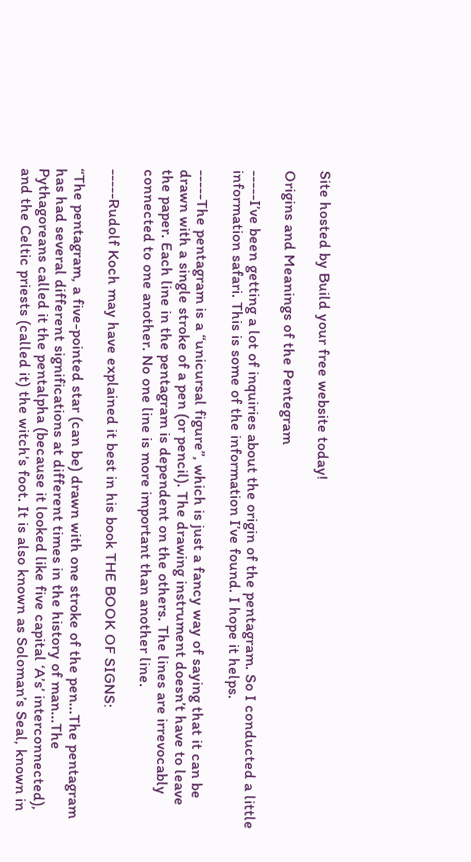Site hosted by Build your free website today!

Origins and Meanings of the Pentegram

-----I’ve been getting a lot of inquiries about the origin of the pentagram. So I conducted a little information safari. This is some of the information I’ve found. I hope it helps.

-----The pentagram is a “unicursal figure”, which is just a fancy way of saying that it can be drawn with a single stroke of a pen (or pencil). The drawing instrument doesn’t have to leave the paper. Each line in the pentagram is dependent on the others. The lines are irrevocably connected to one another. No one line is more important than another line.

-----Rudolf Koch may have explained it best in his book THE BOOK OF SIGNS:

“The pentagram, a five-pointed star (can be) drawn with one stroke of the pen...The pentagram has had several different significations at different times in the history of man...The Pythagoreans called it the pentalpha (because it looked like five capital ‘A’s’ interconnected), and the Celtic priests (called it) the witch’s foot. It is also known as Soloman’s Seal, known in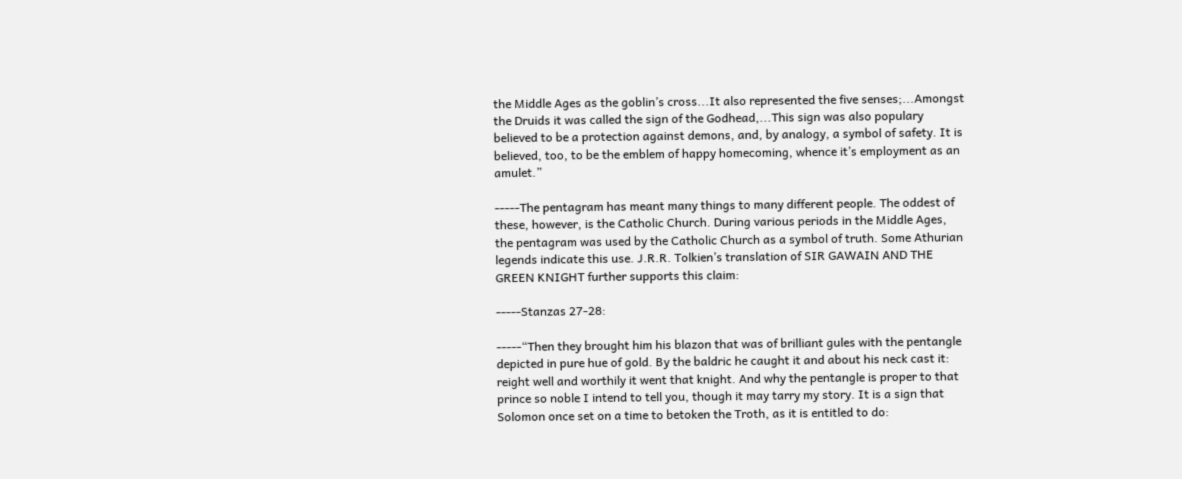the Middle Ages as the goblin’s cross...It also represented the five senses;...Amongst the Druids it was called the sign of the Godhead,...This sign was also populary believed to be a protection against demons, and, by analogy, a symbol of safety. It is believed, too, to be the emblem of happy homecoming, whence it’s employment as an amulet.”

-----The pentagram has meant many things to many different people. The oddest of these, however, is the Catholic Church. During various periods in the Middle Ages, the pentagram was used by the Catholic Church as a symbol of truth. Some Athurian legends indicate this use. J.R.R. Tolkien’s translation of SIR GAWAIN AND THE GREEN KNIGHT further supports this claim:

-----Stanzas 27-28:

-----“Then they brought him his blazon that was of brilliant gules with the pentangle depicted in pure hue of gold. By the baldric he caught it and about his neck cast it: reight well and worthily it went that knight. And why the pentangle is proper to that prince so noble I intend to tell you, though it may tarry my story. It is a sign that Solomon once set on a time to betoken the Troth, as it is entitled to do: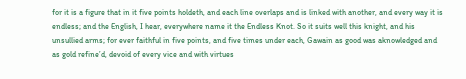for it is a figure that in it five points holdeth, and each line overlaps and is linked with another, and every way it is endless; and the English, I hear, everywhere name it the Endless Knot. So it suits well this knight, and his unsullied arms; for ever faithful in five points, and five times under each, Gawain as good was aknowledged and as gold refine’d, devoid of every vice and with virtues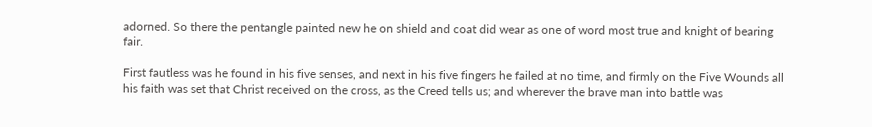adorned. So there the pentangle painted new he on shield and coat did wear as one of word most true and knight of bearing fair.

First fautless was he found in his five senses, and next in his five fingers he failed at no time, and firmly on the Five Wounds all his faith was set that Christ received on the cross, as the Creed tells us; and wherever the brave man into battle was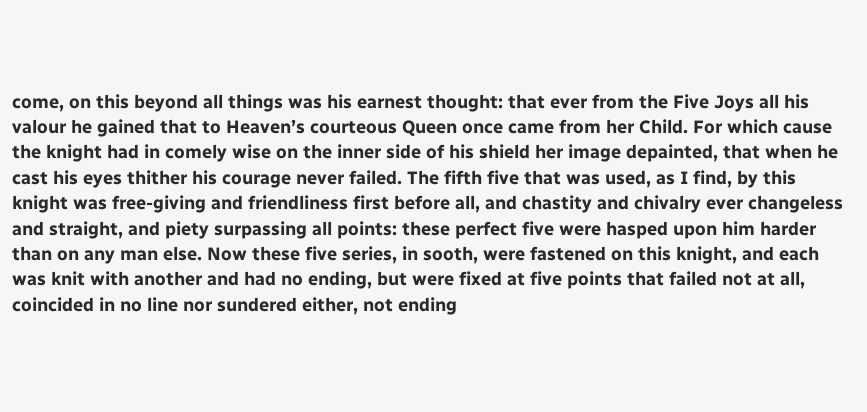come, on this beyond all things was his earnest thought: that ever from the Five Joys all his valour he gained that to Heaven’s courteous Queen once came from her Child. For which cause the knight had in comely wise on the inner side of his shield her image depainted, that when he cast his eyes thither his courage never failed. The fifth five that was used, as I find, by this knight was free-giving and friendliness first before all, and chastity and chivalry ever changeless and straight, and piety surpassing all points: these perfect five were hasped upon him harder than on any man else. Now these five series, in sooth, were fastened on this knight, and each was knit with another and had no ending, but were fixed at five points that failed not at all, coincided in no line nor sundered either, not ending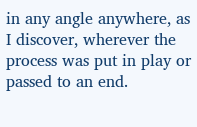in any angle anywhere, as I discover, wherever the process was put in play or passed to an end.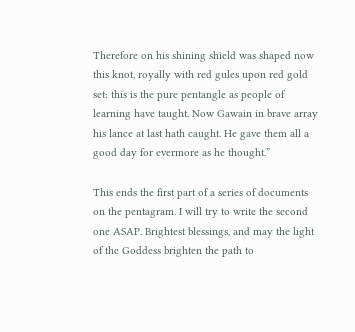Therefore on his shining shield was shaped now this knot, royally with red gules upon red gold set: this is the pure pentangle as people of learning have taught. Now Gawain in brave array his lance at last hath caught. He gave them all a good day for evermore as he thought.”

This ends the first part of a series of documents on the pentagram. I will try to write the second one ASAP. Brightest blessings, and may the light of the Goddess brighten the path to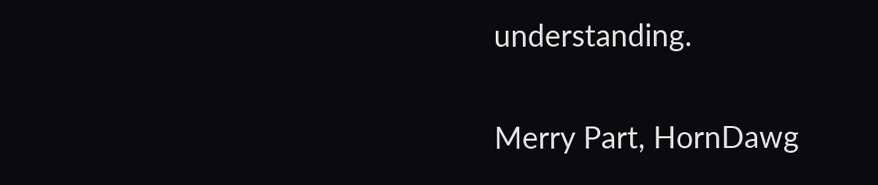understanding.

Merry Part, HornDawg